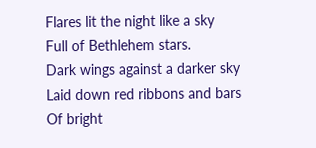Flares lit the night like a sky
Full of Bethlehem stars.
Dark wings against a darker sky
Laid down red ribbons and bars
Of bright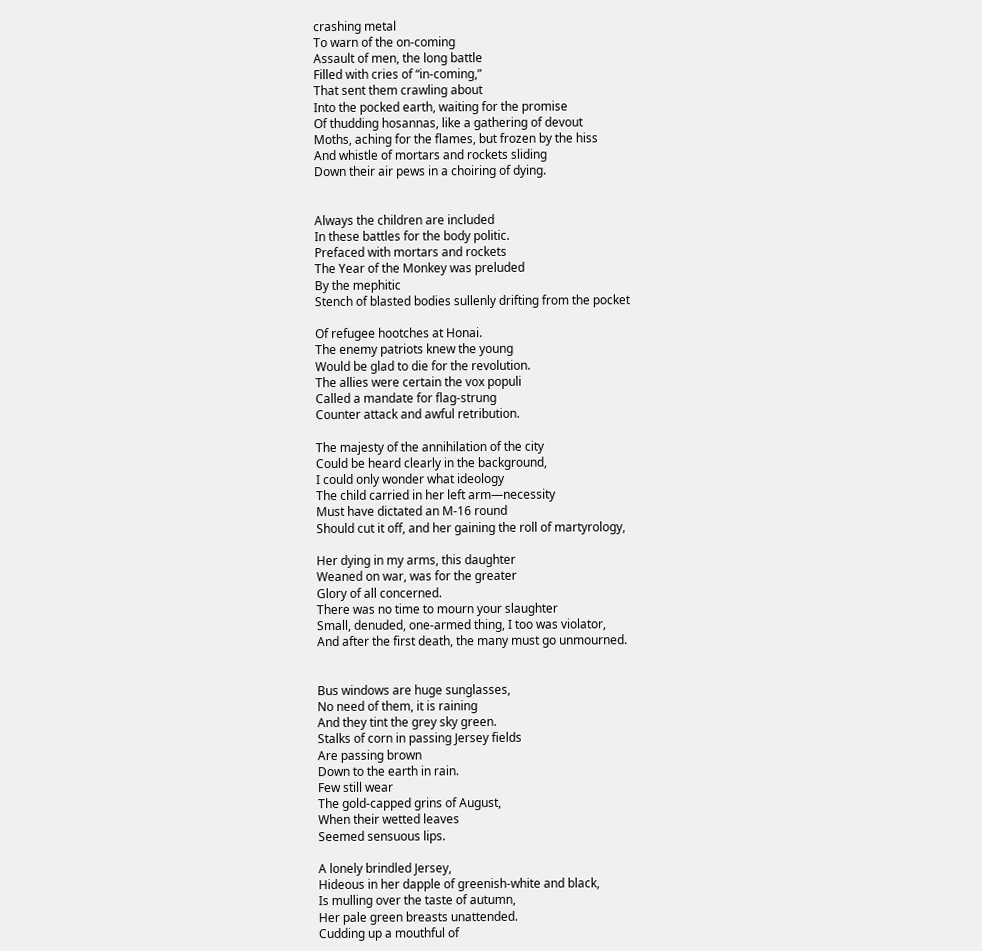crashing metal
To warn of the on-coming
Assault of men, the long battle
Filled with cries of “in-coming,”
That sent them crawling about
Into the pocked earth, waiting for the promise
Of thudding hosannas, like a gathering of devout
Moths, aching for the flames, but frozen by the hiss
And whistle of mortars and rockets sliding
Down their air pews in a choiring of dying.


Always the children are included
In these battles for the body politic.
Prefaced with mortars and rockets
The Year of the Monkey was preluded
By the mephitic
Stench of blasted bodies sullenly drifting from the pocket

Of refugee hootches at Honai.
The enemy patriots knew the young
Would be glad to die for the revolution.
The allies were certain the vox populi
Called a mandate for flag-strung
Counter attack and awful retribution.

The majesty of the annihilation of the city
Could be heard clearly in the background,
I could only wonder what ideology
The child carried in her left arm—necessity
Must have dictated an M-16 round
Should cut it off, and her gaining the roll of martyrology,

Her dying in my arms, this daughter
Weaned on war, was for the greater
Glory of all concerned.
There was no time to mourn your slaughter
Small, denuded, one-armed thing, I too was violator,
And after the first death, the many must go unmourned.


Bus windows are huge sunglasses,
No need of them, it is raining
And they tint the grey sky green.
Stalks of corn in passing Jersey fields
Are passing brown
Down to the earth in rain.
Few still wear
The gold-capped grins of August,
When their wetted leaves
Seemed sensuous lips.

A lonely brindled Jersey,
Hideous in her dapple of greenish-white and black,
Is mulling over the taste of autumn,
Her pale green breasts unattended.
Cudding up a mouthful of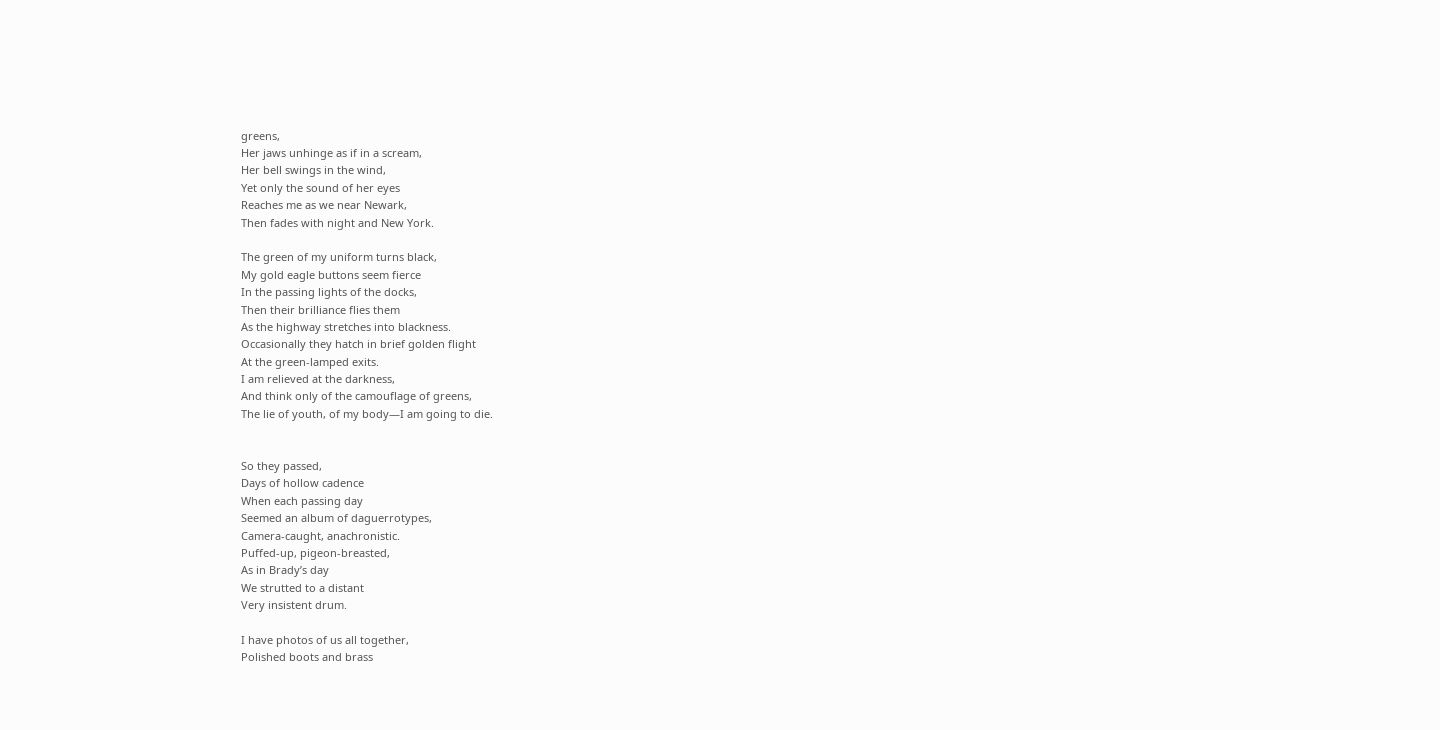greens,
Her jaws unhinge as if in a scream,
Her bell swings in the wind,
Yet only the sound of her eyes
Reaches me as we near Newark,
Then fades with night and New York.

The green of my uniform turns black,
My gold eagle buttons seem fierce
In the passing lights of the docks,
Then their brilliance flies them
As the highway stretches into blackness.
Occasionally they hatch in brief golden flight
At the green-lamped exits.
I am relieved at the darkness,
And think only of the camouflage of greens,
The lie of youth, of my body—I am going to die.


So they passed,
Days of hollow cadence
When each passing day
Seemed an album of daguerrotypes,
Camera-caught, anachronistic.
Puffed-up, pigeon-breasted,
As in Brady’s day
We strutted to a distant
Very insistent drum.

I have photos of us all together,
Polished boots and brass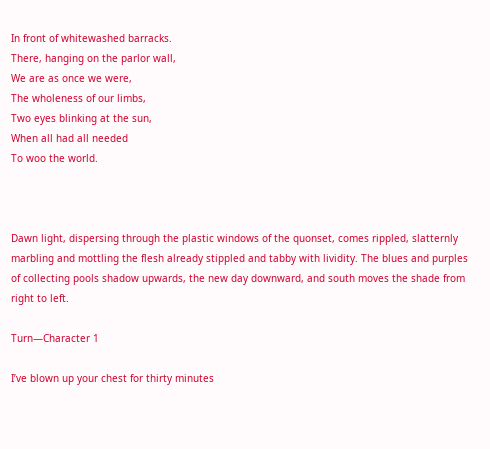In front of whitewashed barracks.
There, hanging on the parlor wall,
We are as once we were,
The wholeness of our limbs,
Two eyes blinking at the sun,
When all had all needed
To woo the world.



Dawn light, dispersing through the plastic windows of the quonset, comes rippled, slatternly marbling and mottling the flesh already stippled and tabby with lividity. The blues and purples of collecting pools shadow upwards, the new day downward, and south moves the shade from right to left.

Turn—Character 1

I’ve blown up your chest for thirty minutes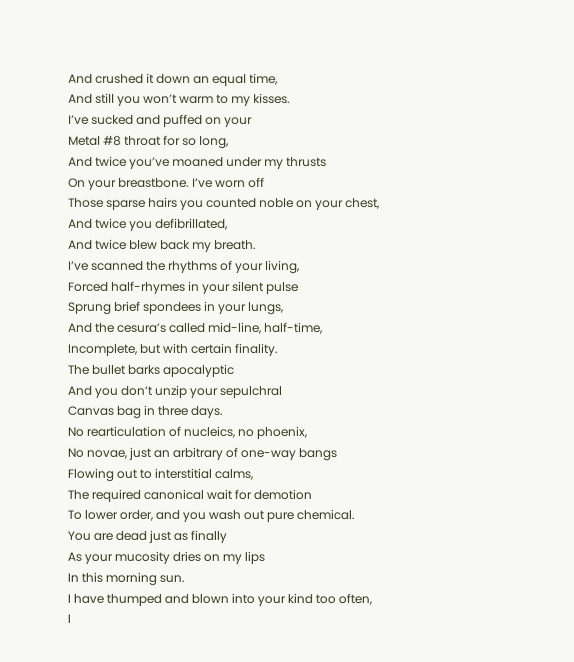And crushed it down an equal time,
And still you won’t warm to my kisses.
I’ve sucked and puffed on your
Metal #8 throat for so long,
And twice you’ve moaned under my thrusts
On your breastbone. I’ve worn off
Those sparse hairs you counted noble on your chest,
And twice you defibrillated,
And twice blew back my breath.
I’ve scanned the rhythms of your living,
Forced half-rhymes in your silent pulse
Sprung brief spondees in your lungs,
And the cesura’s called mid-line, half-time,
Incomplete, but with certain finality.
The bullet barks apocalyptic
And you don’t unzip your sepulchral
Canvas bag in three days.
No rearticulation of nucleics, no phoenix,
No novae, just an arbitrary of one-way bangs
Flowing out to interstitial calms,
The required canonical wait for demotion
To lower order, and you wash out pure chemical.
You are dead just as finally
As your mucosity dries on my lips
In this morning sun.
I have thumped and blown into your kind too often,
I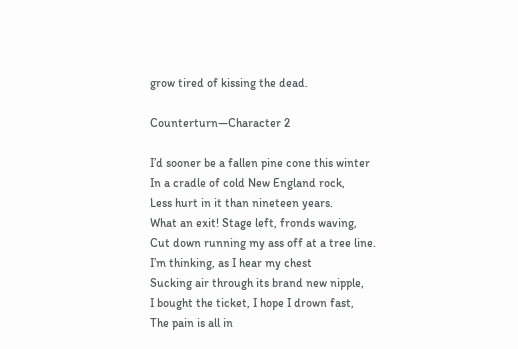grow tired of kissing the dead.

Counterturn—Character 2

I’d sooner be a fallen pine cone this winter
In a cradle of cold New England rock,
Less hurt in it than nineteen years.
What an exit! Stage left, fronds waving,
Cut down running my ass off at a tree line.
I’m thinking, as I hear my chest
Sucking air through its brand new nipple,
I bought the ticket, I hope I drown fast,
The pain is all in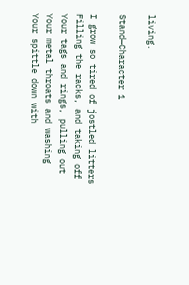living.

Stand—Character 1

I grow so tired of jostled litters
Filling the racks, and taking off
Your tags and rings, pulling out
Your metal throats and washing
Your spittle down with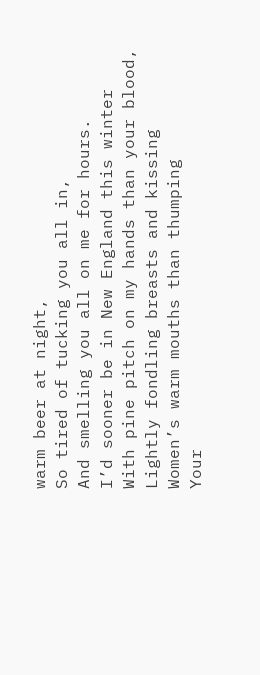warm beer at night,
So tired of tucking you all in,
And smelling you all on me for hours.
I’d sooner be in New England this winter
With pine pitch on my hands than your blood,
Lightly fondling breasts and kissing
Women’s warm mouths than thumping
Your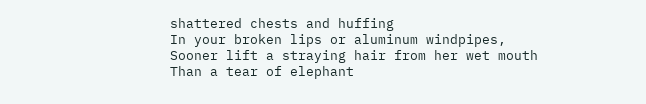shattered chests and huffing
In your broken lips or aluminum windpipes,
Sooner lift a straying hair from her wet mouth
Than a tear of elephant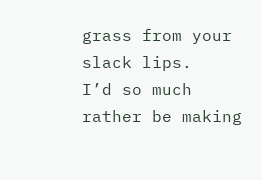grass from your slack lips.
I’d so much rather be making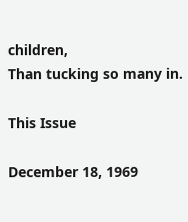children,
Than tucking so many in.

This Issue

December 18, 1969